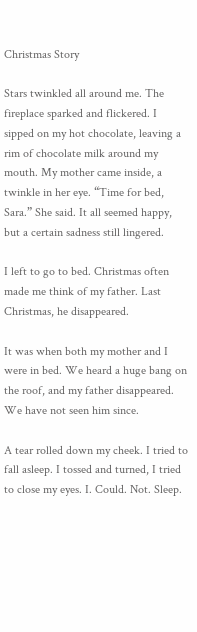Christmas Story

Stars twinkled all around me. The fireplace sparked and flickered. I sipped on my hot chocolate, leaving a rim of chocolate milk around my mouth. My mother came inside, a twinkle in her eye. “Time for bed, Sara.” She said. It all seemed happy, but a certain sadness still lingered.

I left to go to bed. Christmas often made me think of my father. Last Christmas, he disappeared.

It was when both my mother and I were in bed. We heard a huge bang on the roof, and my father disappeared. We have not seen him since.

A tear rolled down my cheek. I tried to fall asleep. I tossed and turned, I tried to close my eyes. I. Could. Not. Sleep.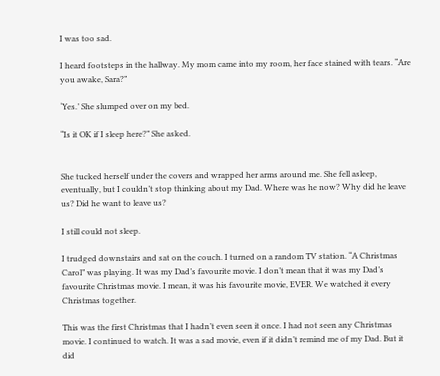I was too sad.

I heard footsteps in the hallway. My mom came into my room, her face stained with tears. “Are you awake, Sara?”

‘Yes.’ She slumped over on my bed.

“Is it OK if I sleep here?” She asked.


She tucked herself under the covers and wrapped her arms around me. She fell asleep, eventually, but I couldn’t stop thinking about my Dad. Where was he now? Why did he leave us? Did he want to leave us?

I still could not sleep.

I trudged downstairs and sat on the couch. I turned on a random TV station. “A Christmas Carol” was playing. It was my Dad’s favourite movie. I don’t mean that it was my Dad’s favourite Christmas movie. I mean, it was his favourite movie, EVER. We watched it every Christmas together.

This was the first Christmas that I hadn’t even seen it once. I had not seen any Christmas movie. I continued to watch. It was a sad movie, even if it didn’t remind me of my Dad. But it did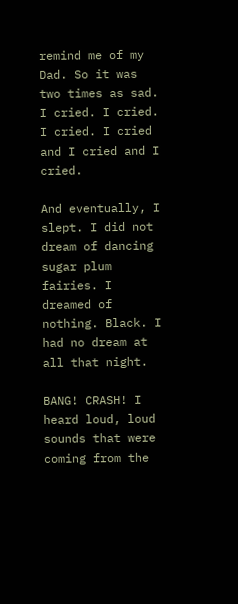remind me of my Dad. So it was two times as sad. I cried. I cried. I cried. I cried and I cried and I cried.

And eventually, I slept. I did not dream of dancing sugar plum fairies. I dreamed of nothing. Black. I had no dream at all that night.

BANG! CRASH! I heard loud, loud sounds that were coming from the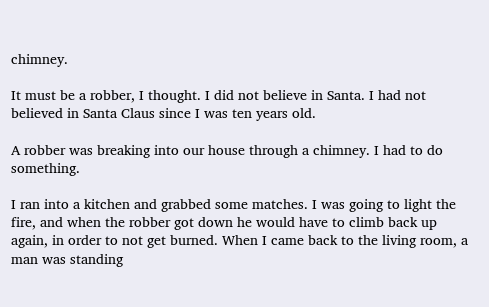chimney.

It must be a robber, I thought. I did not believe in Santa. I had not believed in Santa Claus since I was ten years old.

A robber was breaking into our house through a chimney. I had to do something.

I ran into a kitchen and grabbed some matches. I was going to light the fire, and when the robber got down he would have to climb back up again, in order to not get burned. When I came back to the living room, a man was standing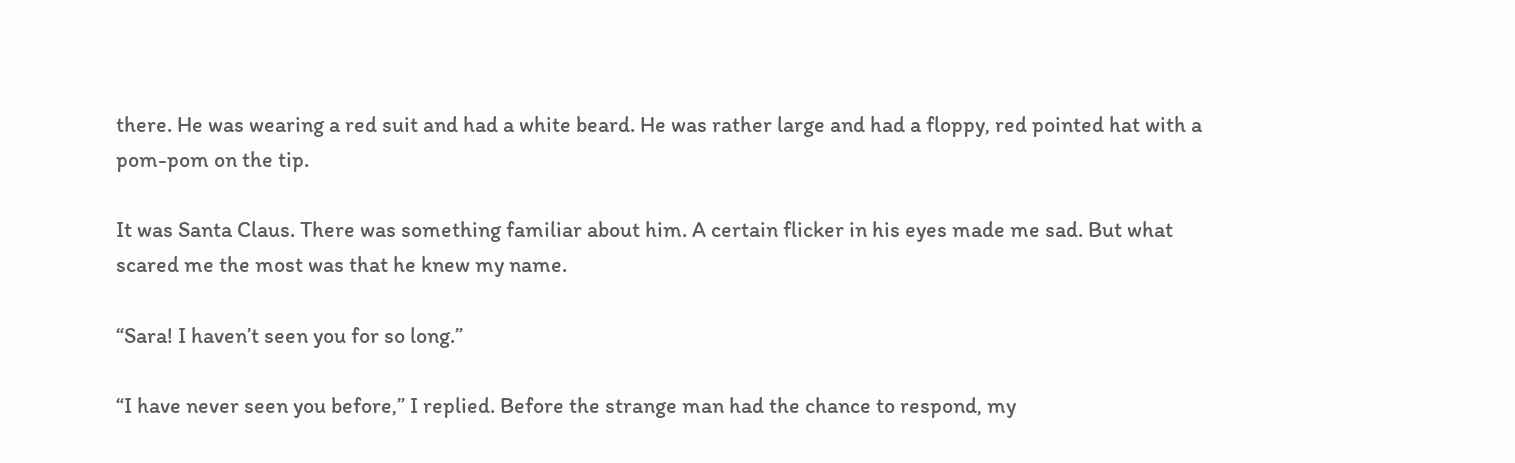there. He was wearing a red suit and had a white beard. He was rather large and had a floppy, red pointed hat with a pom-pom on the tip.

It was Santa Claus. There was something familiar about him. A certain flicker in his eyes made me sad. But what scared me the most was that he knew my name.

“Sara! I haven’t seen you for so long.”

“I have never seen you before,” I replied. Before the strange man had the chance to respond, my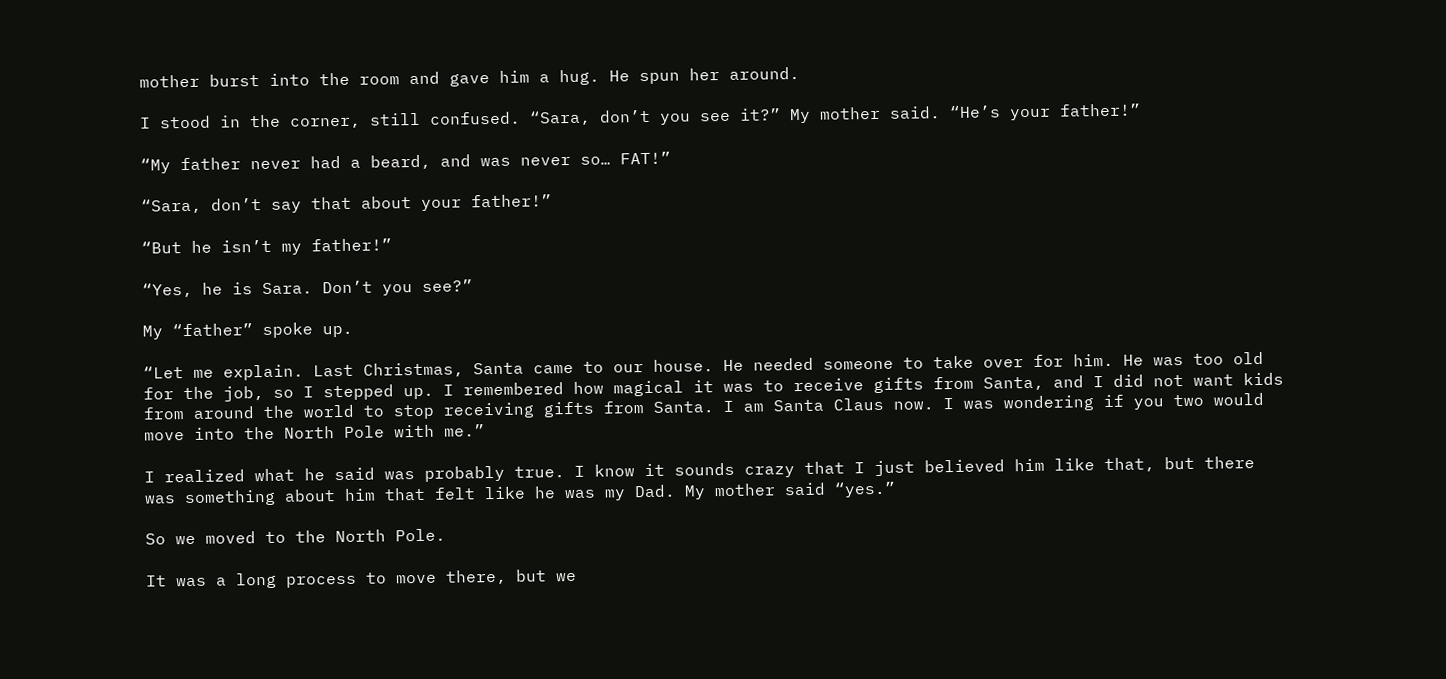mother burst into the room and gave him a hug. He spun her around.

I stood in the corner, still confused. “Sara, don’t you see it?” My mother said. “He’s your father!”

“My father never had a beard, and was never so… FAT!”

“Sara, don’t say that about your father!”

“But he isn’t my father!”

“Yes, he is Sara. Don’t you see?”

My “father” spoke up.

“Let me explain. Last Christmas, Santa came to our house. He needed someone to take over for him. He was too old for the job, so I stepped up. I remembered how magical it was to receive gifts from Santa, and I did not want kids from around the world to stop receiving gifts from Santa. I am Santa Claus now. I was wondering if you two would move into the North Pole with me.”

I realized what he said was probably true. I know it sounds crazy that I just believed him like that, but there was something about him that felt like he was my Dad. My mother said “yes.”

So we moved to the North Pole.

It was a long process to move there, but we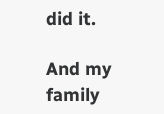did it.

And my family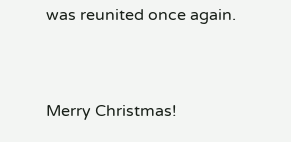was reunited once again.


Merry Christmas!